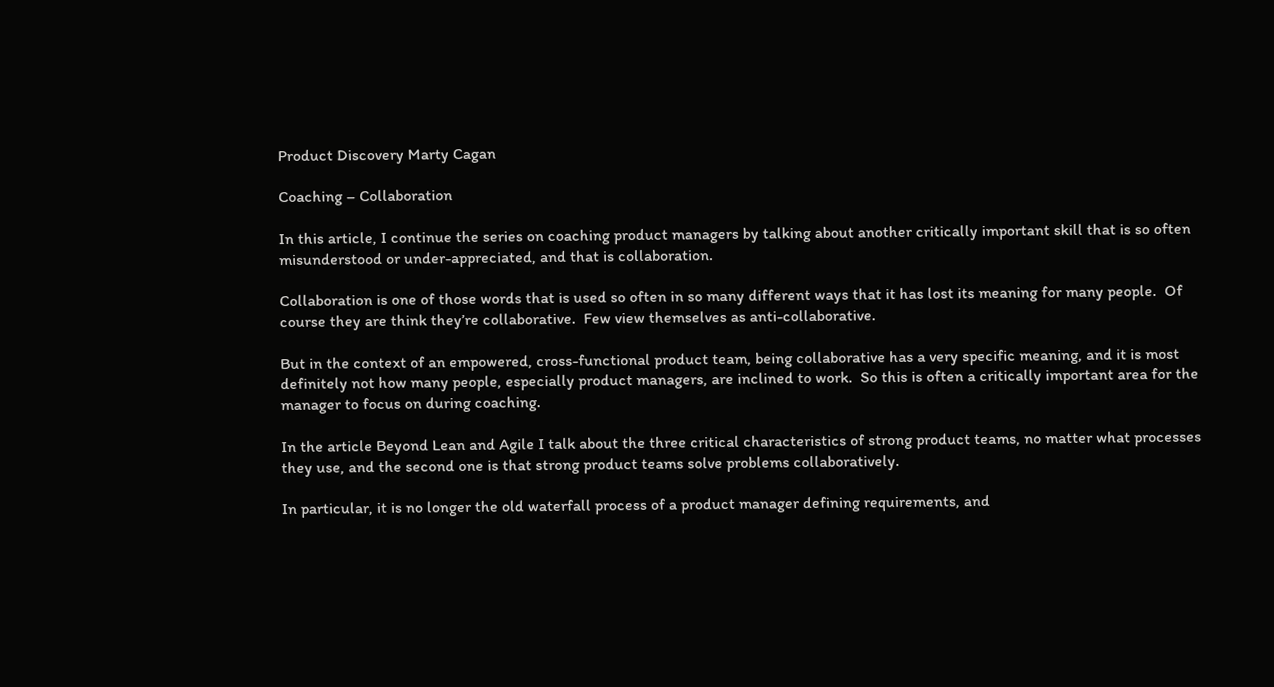Product Discovery Marty Cagan

Coaching – Collaboration

In this article, I continue the series on coaching product managers by talking about another critically important skill that is so often misunderstood or under-appreciated, and that is collaboration.

Collaboration is one of those words that is used so often in so many different ways that it has lost its meaning for many people.  Of course they are think they’re collaborative.  Few view themselves as anti-collaborative.

But in the context of an empowered, cross-functional product team, being collaborative has a very specific meaning, and it is most definitely not how many people, especially product managers, are inclined to work.  So this is often a critically important area for the manager to focus on during coaching.

In the article Beyond Lean and Agile I talk about the three critical characteristics of strong product teams, no matter what processes they use, and the second one is that strong product teams solve problems collaboratively.

In particular, it is no longer the old waterfall process of a product manager defining requirements, and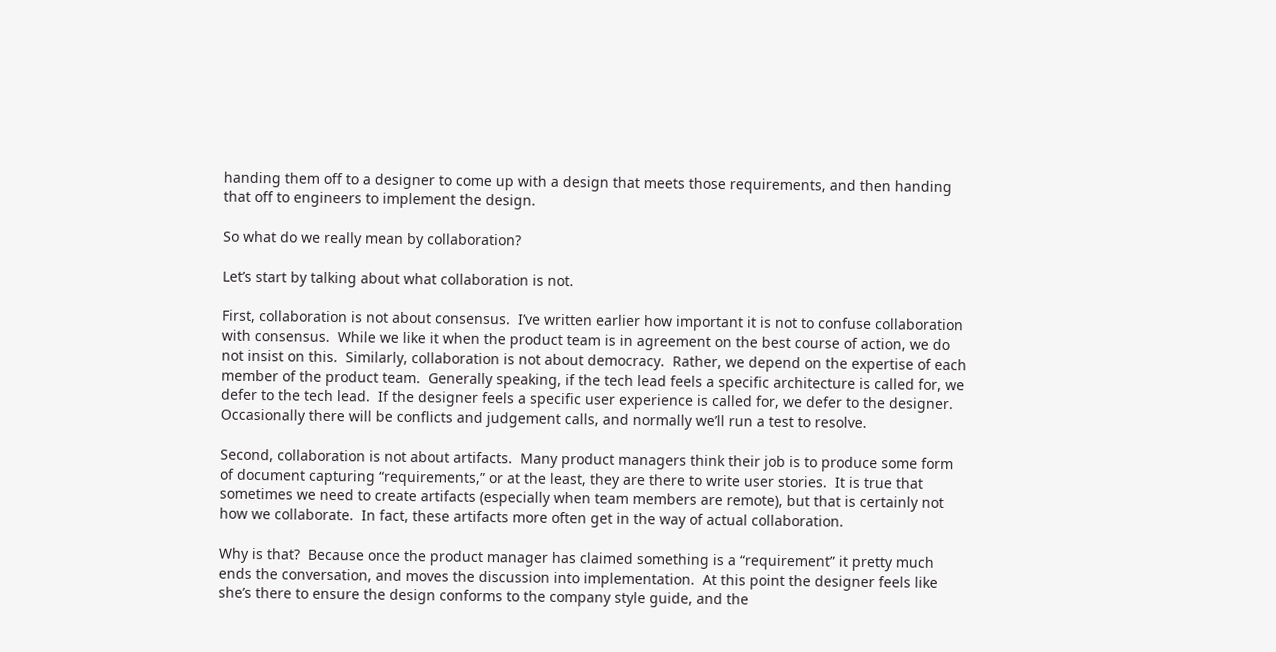handing them off to a designer to come up with a design that meets those requirements, and then handing that off to engineers to implement the design.

So what do we really mean by collaboration?

Let’s start by talking about what collaboration is not.

First, collaboration is not about consensus.  I’ve written earlier how important it is not to confuse collaboration with consensus.  While we like it when the product team is in agreement on the best course of action, we do not insist on this.  Similarly, collaboration is not about democracy.  Rather, we depend on the expertise of each member of the product team.  Generally speaking, if the tech lead feels a specific architecture is called for, we defer to the tech lead.  If the designer feels a specific user experience is called for, we defer to the designer.  Occasionally there will be conflicts and judgement calls, and normally we’ll run a test to resolve.

Second, collaboration is not about artifacts.  Many product managers think their job is to produce some form of document capturing “requirements,” or at the least, they are there to write user stories.  It is true that sometimes we need to create artifacts (especially when team members are remote), but that is certainly not how we collaborate.  In fact, these artifacts more often get in the way of actual collaboration.

Why is that?  Because once the product manager has claimed something is a “requirement” it pretty much ends the conversation, and moves the discussion into implementation.  At this point the designer feels like she’s there to ensure the design conforms to the company style guide, and the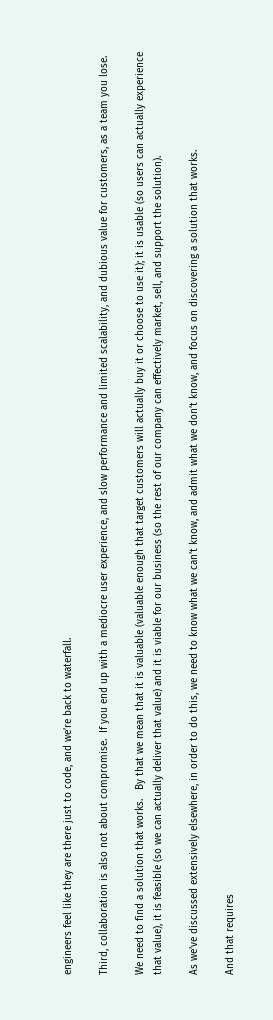engineers feel like they are there just to code, and we’re back to waterfall.

Third, collaboration is also not about compromise.  If you end up with a mediocre user experience, and slow performance and limited scalability, and dubious value for customers, as a team you lose.

We need to find a solution that works.   By that we mean that it is valuable (valuable enough that target customers will actually buy it or choose to use it); it is usable (so users can actually experience that value), it is feasible (so we can actually deliver that value) and it is viable for our business (so the rest of our company can effectively market, sell, and support the solution).

As we’ve discussed extensively elsewhere, in order to do this, we need to know what we can’t know, and admit what we don’t know, and focus on discovering a solution that works.

And that requires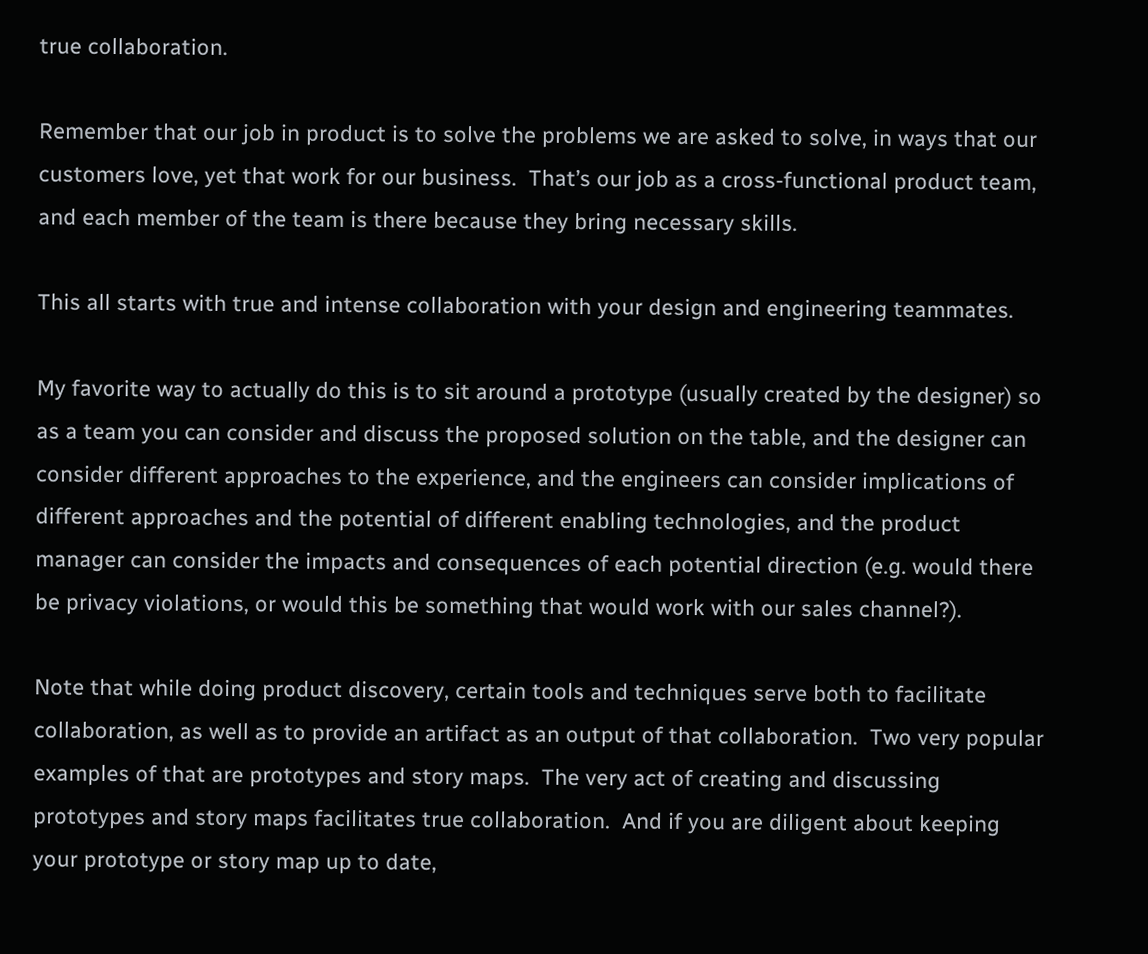true collaboration.

Remember that our job in product is to solve the problems we are asked to solve, in ways that our customers love, yet that work for our business.  That’s our job as a cross-functional product team, and each member of the team is there because they bring necessary skills.

This all starts with true and intense collaboration with your design and engineering teammates.

My favorite way to actually do this is to sit around a prototype (usually created by the designer) so as a team you can consider and discuss the proposed solution on the table, and the designer can consider different approaches to the experience, and the engineers can consider implications of different approaches and the potential of different enabling technologies, and the product manager can consider the impacts and consequences of each potential direction (e.g. would there be privacy violations, or would this be something that would work with our sales channel?).

Note that while doing product discovery, certain tools and techniques serve both to facilitate collaboration, as well as to provide an artifact as an output of that collaboration.  Two very popular examples of that are prototypes and story maps.  The very act of creating and discussing prototypes and story maps facilitates true collaboration.  And if you are diligent about keeping your prototype or story map up to date,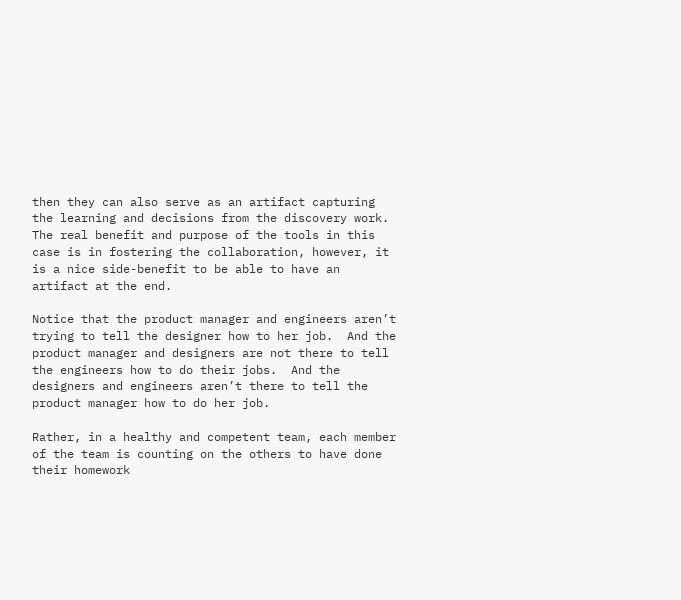then they can also serve as an artifact capturing the learning and decisions from the discovery work.  The real benefit and purpose of the tools in this case is in fostering the collaboration, however, it is a nice side-benefit to be able to have an artifact at the end.

Notice that the product manager and engineers aren’t trying to tell the designer how to her job.  And the product manager and designers are not there to tell the engineers how to do their jobs.  And the designers and engineers aren’t there to tell the product manager how to do her job.

Rather, in a healthy and competent team, each member of the team is counting on the others to have done their homework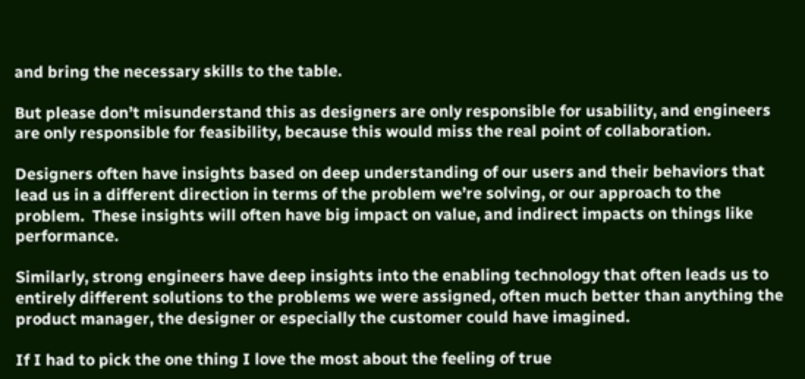and bring the necessary skills to the table.

But please don’t misunderstand this as designers are only responsible for usability, and engineers are only responsible for feasibility, because this would miss the real point of collaboration.

Designers often have insights based on deep understanding of our users and their behaviors that lead us in a different direction in terms of the problem we’re solving, or our approach to the problem.  These insights will often have big impact on value, and indirect impacts on things like performance.

Similarly, strong engineers have deep insights into the enabling technology that often leads us to entirely different solutions to the problems we were assigned, often much better than anything the product manager, the designer or especially the customer could have imagined.

If I had to pick the one thing I love the most about the feeling of true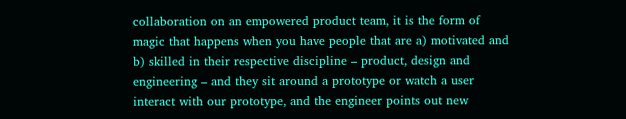collaboration on an empowered product team, it is the form of magic that happens when you have people that are a) motivated and b) skilled in their respective discipline – product, design and engineering – and they sit around a prototype or watch a user interact with our prototype, and the engineer points out new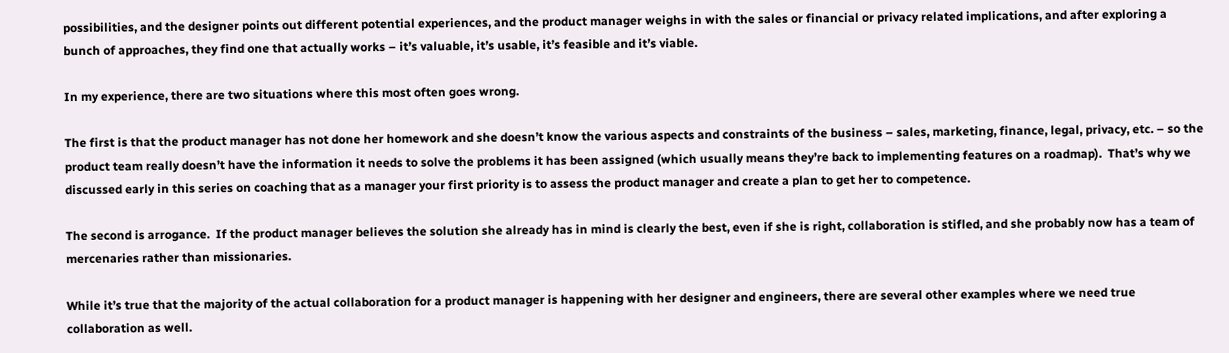possibilities, and the designer points out different potential experiences, and the product manager weighs in with the sales or financial or privacy related implications, and after exploring a bunch of approaches, they find one that actually works – it’s valuable, it’s usable, it’s feasible and it’s viable.

In my experience, there are two situations where this most often goes wrong.

The first is that the product manager has not done her homework and she doesn’t know the various aspects and constraints of the business – sales, marketing, finance, legal, privacy, etc. – so the product team really doesn’t have the information it needs to solve the problems it has been assigned (which usually means they’re back to implementing features on a roadmap).  That’s why we discussed early in this series on coaching that as a manager your first priority is to assess the product manager and create a plan to get her to competence.

The second is arrogance.  If the product manager believes the solution she already has in mind is clearly the best, even if she is right, collaboration is stifled, and she probably now has a team of mercenaries rather than missionaries.

While it’s true that the majority of the actual collaboration for a product manager is happening with her designer and engineers, there are several other examples where we need true collaboration as well.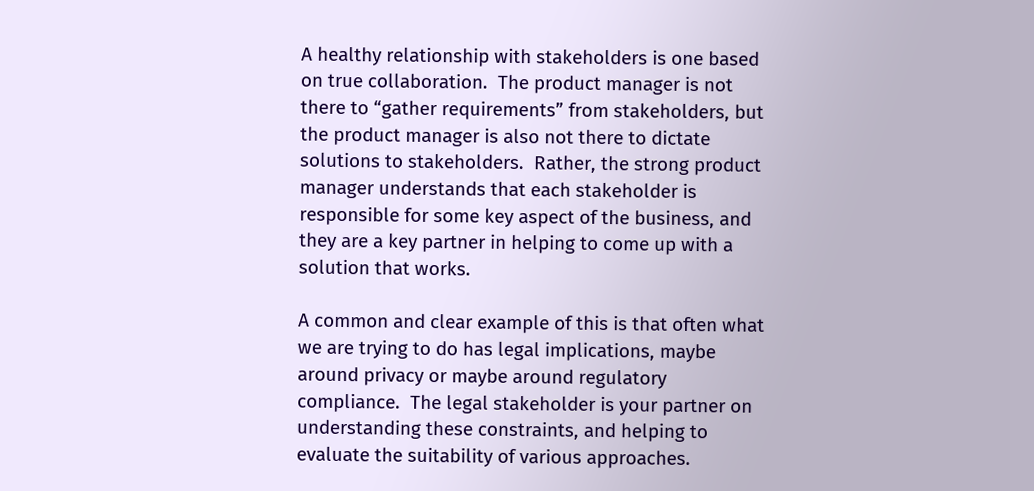A healthy relationship with stakeholders is one based on true collaboration.  The product manager is not there to “gather requirements” from stakeholders, but the product manager is also not there to dictate solutions to stakeholders.  Rather, the strong product manager understands that each stakeholder is responsible for some key aspect of the business, and they are a key partner in helping to come up with a solution that works.

A common and clear example of this is that often what we are trying to do has legal implications, maybe around privacy or maybe around regulatory compliance.  The legal stakeholder is your partner on understanding these constraints, and helping to evaluate the suitability of various approaches.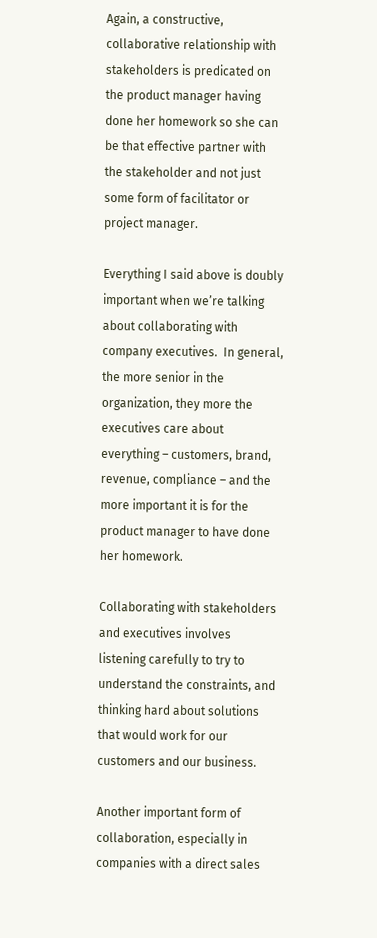Again, a constructive, collaborative relationship with stakeholders is predicated on the product manager having done her homework so she can be that effective partner with the stakeholder and not just some form of facilitator or project manager.

Everything I said above is doubly important when we’re talking about collaborating with company executives.  In general, the more senior in the organization, they more the executives care about everything – customers, brand, revenue, compliance – and the more important it is for the product manager to have done her homework.

Collaborating with stakeholders and executives involves listening carefully to try to understand the constraints, and thinking hard about solutions that would work for our customers and our business.

Another important form of collaboration, especially in companies with a direct sales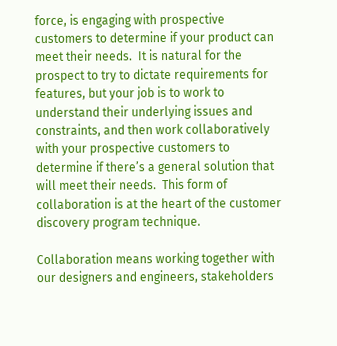force, is engaging with prospective customers to determine if your product can meet their needs.  It is natural for the prospect to try to dictate requirements for features, but your job is to work to understand their underlying issues and constraints, and then work collaboratively with your prospective customers to determine if there’s a general solution that will meet their needs.  This form of collaboration is at the heart of the customer discovery program technique.

Collaboration means working together with our designers and engineers, stakeholders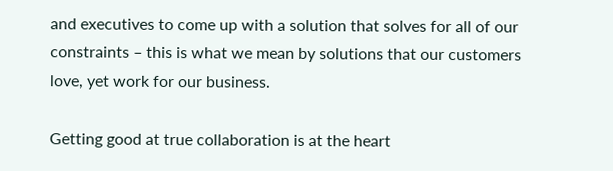and executives to come up with a solution that solves for all of our constraints – this is what we mean by solutions that our customers love, yet work for our business.

Getting good at true collaboration is at the heart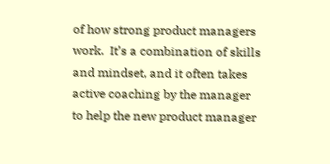of how strong product managers work.  It’s a combination of skills and mindset, and it often takes active coaching by the manager to help the new product manager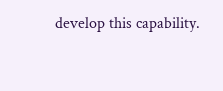develop this capability.